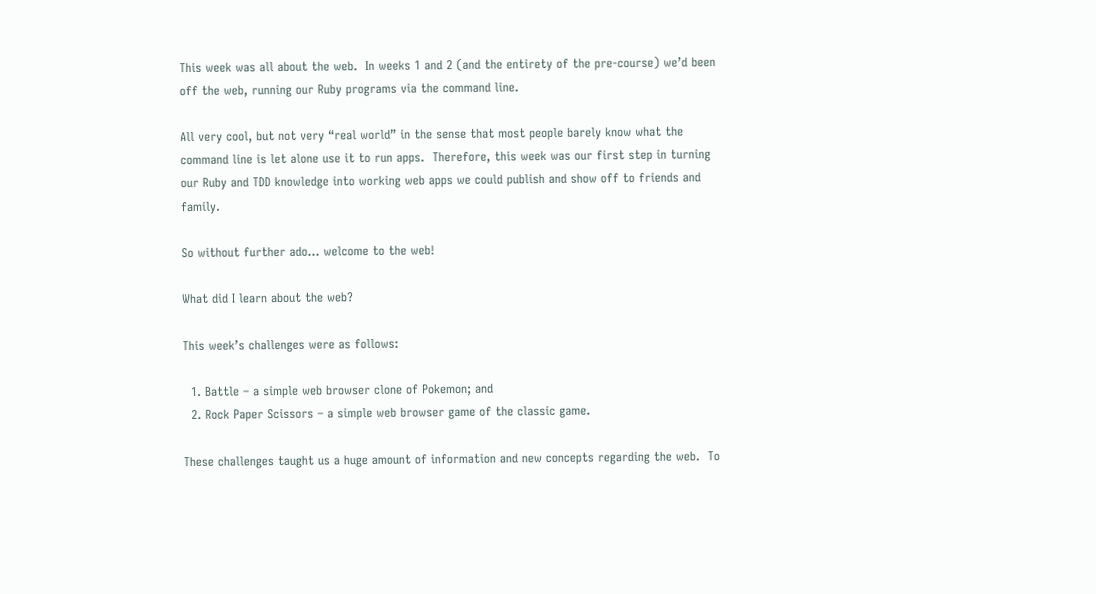This week was all about the web.  In weeks 1 and 2 (and the entirety of the pre-course) we’d been off the web, running our Ruby programs via the command line.

All very cool, but not very “real world” in the sense that most people barely know what the command line is let alone use it to run apps.  Therefore, this week was our first step in turning our Ruby and TDD knowledge into working web apps we could publish and show off to friends and family.

So without further ado… welcome to the web!

What did I learn about the web?

This week’s challenges were as follows:

  1. Battle – a simple web browser clone of Pokemon; and
  2. Rock Paper Scissors – a simple web browser game of the classic game.

These challenges taught us a huge amount of information and new concepts regarding the web.  To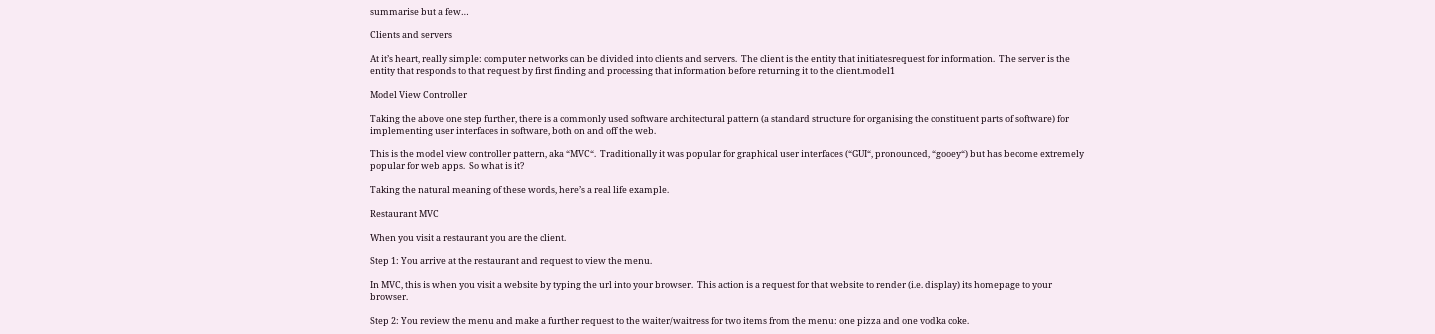summarise but a few…

Clients and servers

At it’s heart, really simple: computer networks can be divided into clients and servers.  The client is the entity that initiatesrequest for information.  The server is the entity that responds to that request by first finding and processing that information before returning it to the client.model1

Model View Controller

Taking the above one step further, there is a commonly used software architectural pattern (a standard structure for organising the constituent parts of software) for implementing user interfaces in software, both on and off the web.

This is the model view controller pattern, aka “MVC“.  Traditionally it was popular for graphical user interfaces (“GUI“, pronounced, “gooey“) but has become extremely popular for web apps.  So what is it?

Taking the natural meaning of these words, here’s a real life example.

Restaurant MVC

When you visit a restaurant you are the client.

Step 1: You arrive at the restaurant and request to view the menu.

In MVC, this is when you visit a website by typing the url into your browser.  This action is a request for that website to render (i.e. display) its homepage to your browser.

Step 2: You review the menu and make a further request to the waiter/waitress for two items from the menu: one pizza and one vodka coke.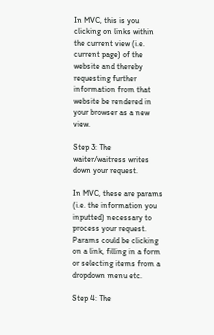In MVC, this is you clicking on links within the current view (i.e. current page) of the website and thereby requesting further information from that website be rendered in your browser as a new view.

Step 3: The waiter/waitress writes down your request.

In MVC, these are params (i.e. the information you inputted) necessary to process your request.  Params could be clicking on a link, filling in a form or selecting items from a dropdown menu etc.

Step 4: The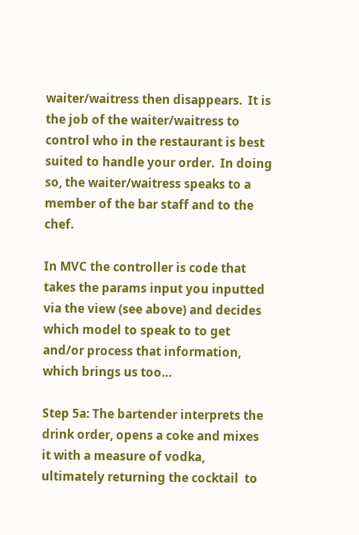waiter/waitress then disappears.  It is the job of the waiter/waitress to control who in the restaurant is best suited to handle your order.  In doing so, the waiter/waitress speaks to a member of the bar staff and to the chef.

In MVC the controller is code that takes the params input you inputted via the view (see above) and decides which model to speak to to get and/or process that information, which brings us too…

Step 5a: The bartender interprets the drink order, opens a coke and mixes it with a measure of vodka, ultimately returning the cocktail  to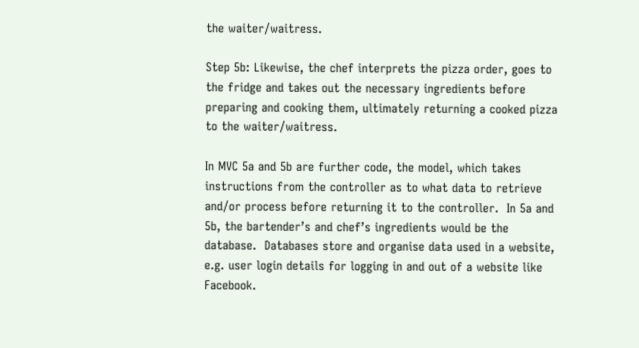the waiter/waitress.

Step 5b: Likewise, the chef interprets the pizza order, goes to the fridge and takes out the necessary ingredients before preparing and cooking them, ultimately returning a cooked pizza to the waiter/waitress.

In MVC 5a and 5b are further code, the model, which takes instructions from the controller as to what data to retrieve and/or process before returning it to the controller.  In 5a and 5b, the bartender’s and chef’s ingredients would be the database.  Databases store and organise data used in a website, e.g. user login details for logging in and out of a website like Facebook.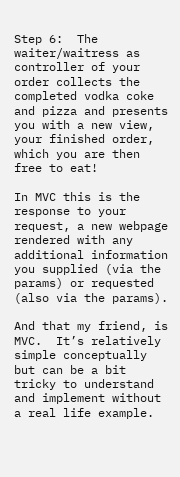Step 6:  The waiter/waitress as controller of your order collects the completed vodka coke and pizza and presents you with a new view, your finished order, which you are then free to eat!

In MVC this is the response to your request, a new webpage rendered with any additional information you supplied (via the params) or requested (also via the params).

And that my friend, is MVC.  It’s relatively simple conceptually but can be a bit tricky to understand and implement without a real life example.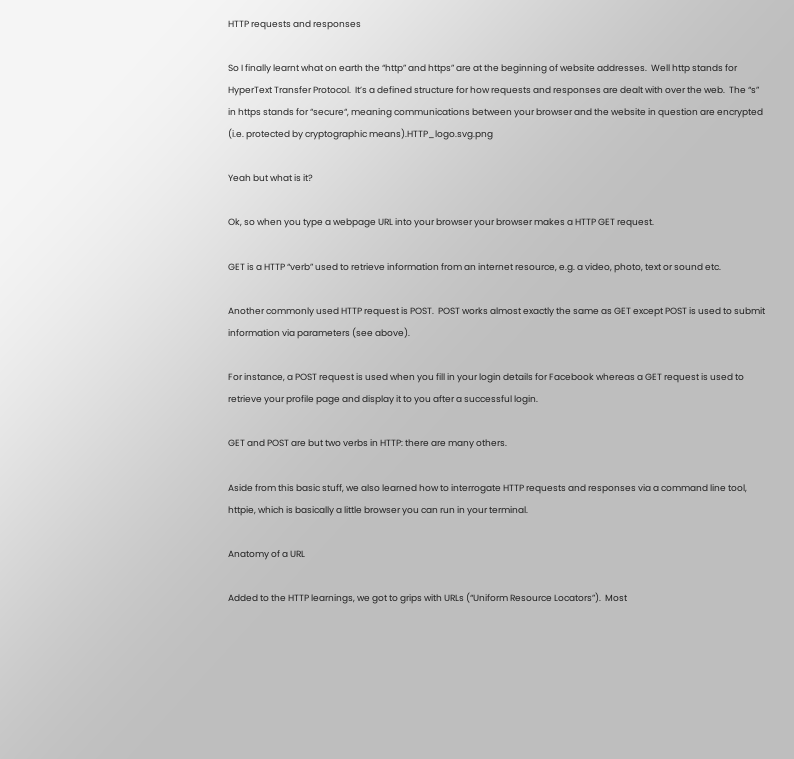HTTP requests and responses

So I finally learnt what on earth the “http” and https” are at the beginning of website addresses.  Well http stands for HyperText Transfer Protocol.  It’s a defined structure for how requests and responses are dealt with over the web.  The “s” in https stands for “secure“, meaning communications between your browser and the website in question are encrypted (i.e. protected by cryptographic means).HTTP_logo.svg.png

Yeah but what is it?

Ok, so when you type a webpage URL into your browser your browser makes a HTTP GET request.

GET is a HTTP “verb” used to retrieve information from an internet resource, e.g. a video, photo, text or sound etc.

Another commonly used HTTP request is POST.  POST works almost exactly the same as GET except POST is used to submit information via parameters (see above).

For instance, a POST request is used when you fill in your login details for Facebook whereas a GET request is used to retrieve your profile page and display it to you after a successful login.

GET and POST are but two verbs in HTTP: there are many others.

Aside from this basic stuff, we also learned how to interrogate HTTP requests and responses via a command line tool, httpie, which is basically a little browser you can run in your terminal.

Anatomy of a URL

Added to the HTTP learnings, we got to grips with URLs (“Uniform Resource Locators”).  Most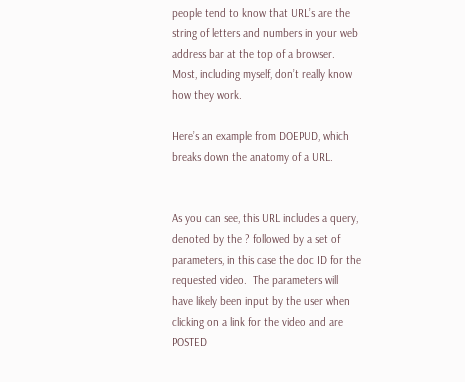people tend to know that URL’s are the string of letters and numbers in your web address bar at the top of a browser.  Most, including myself, don’t really know how they work.

Here’s an example from DOEPUD, which breaks down the anatomy of a URL.


As you can see, this URL includes a query, denoted by the ? followed by a set of parameters, in this case the doc ID for the requested video.  The parameters will have likely been input by the user when clicking on a link for the video and are POSTED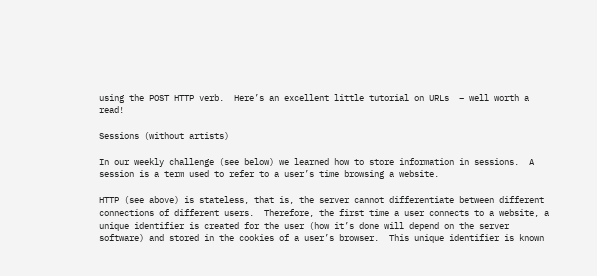using the POST HTTP verb.  Here’s an excellent little tutorial on URLs  – well worth a read!

Sessions (without artists)

In our weekly challenge (see below) we learned how to store information in sessions.  A session is a term used to refer to a user’s time browsing a website.

HTTP (see above) is stateless, that is, the server cannot differentiate between different connections of different users.  Therefore, the first time a user connects to a website, a unique identifier is created for the user (how it’s done will depend on the server software) and stored in the cookies of a user’s browser.  This unique identifier is known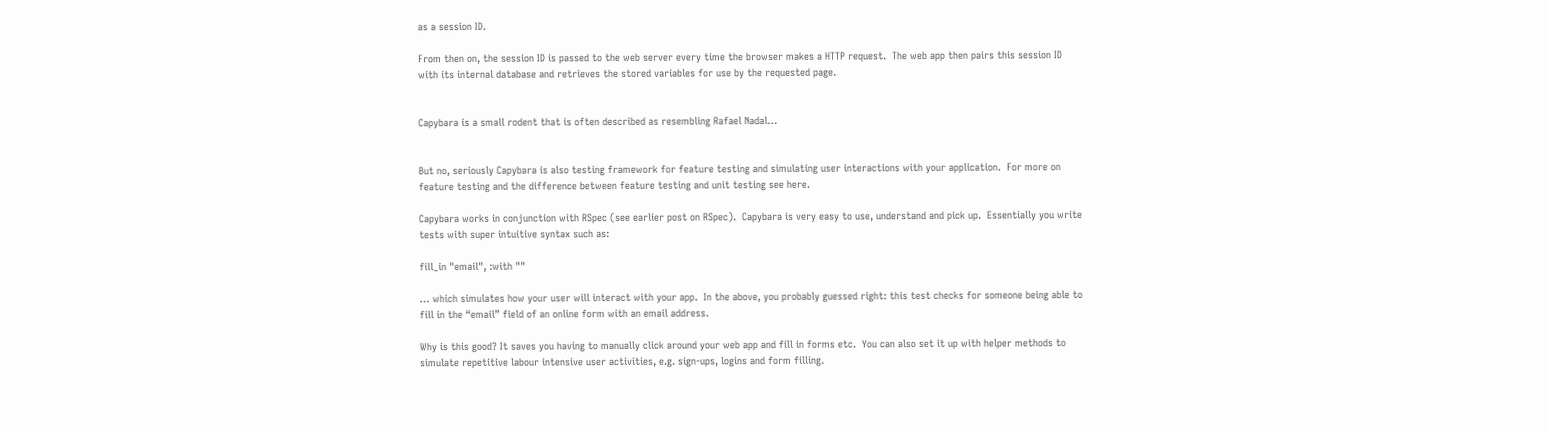as a session ID.

From then on, the session ID is passed to the web server every time the browser makes a HTTP request.  The web app then pairs this session ID with its internal database and retrieves the stored variables for use by the requested page.


Capybara is a small rodent that is often described as resembling Rafael Nadal…


But no, seriously Capybara is also testing framework for feature testing and simulating user interactions with your application.  For more on feature testing and the difference between feature testing and unit testing see here.

Capybara works in conjunction with RSpec (see earlier post on RSpec).  Capybara is very easy to use, understand and pick up.  Essentially you write tests with super intuitive syntax such as:

fill_in "email", :with ""

… which simulates how your user will interact with your app.  In the above, you probably guessed right: this test checks for someone being able to fill in the “email” field of an online form with an email address.

Why is this good? It saves you having to manually click around your web app and fill in forms etc.  You can also set it up with helper methods to simulate repetitive labour intensive user activities, e.g. sign-ups, logins and form filling.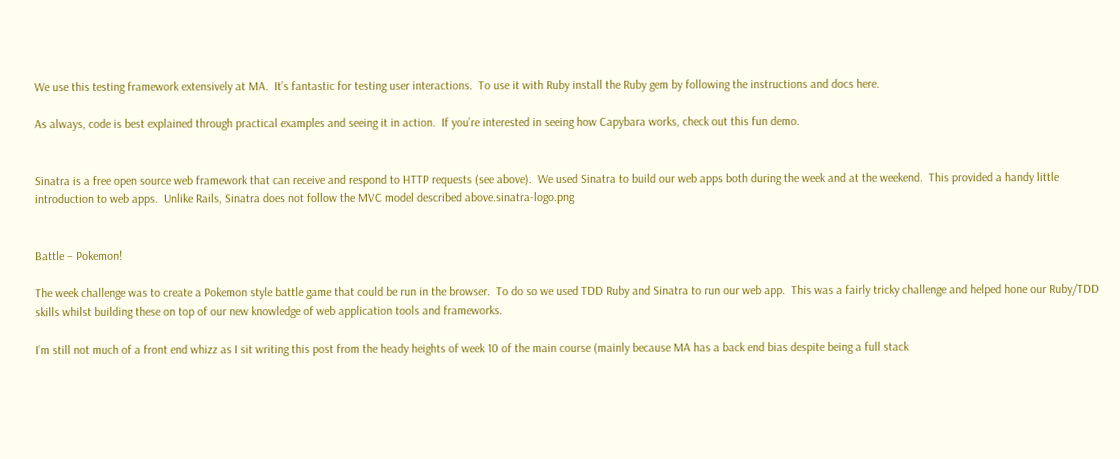We use this testing framework extensively at MA.  It’s fantastic for testing user interactions.  To use it with Ruby install the Ruby gem by following the instructions and docs here.

As always, code is best explained through practical examples and seeing it in action.  If you’re interested in seeing how Capybara works, check out this fun demo.


Sinatra is a free open source web framework that can receive and respond to HTTP requests (see above).  We used Sinatra to build our web apps both during the week and at the weekend.  This provided a handy little introduction to web apps.  Unlike Rails, Sinatra does not follow the MVC model described above.sinatra-logo.png


Battle – Pokemon!

The week challenge was to create a Pokemon style battle game that could be run in the browser.  To do so we used TDD Ruby and Sinatra to run our web app.  This was a fairly tricky challenge and helped hone our Ruby/TDD skills whilst building these on top of our new knowledge of web application tools and frameworks.

I’m still not much of a front end whizz as I sit writing this post from the heady heights of week 10 of the main course (mainly because MA has a back end bias despite being a full stack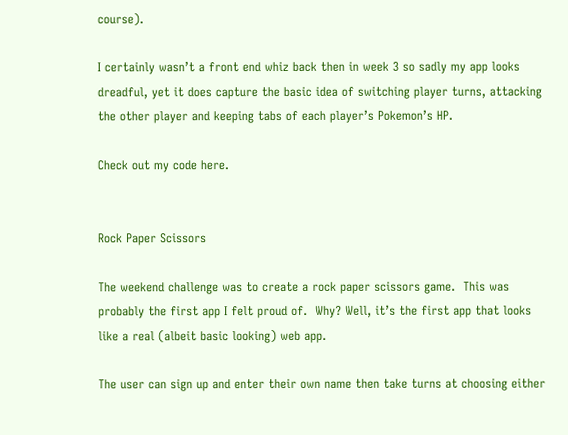course).

I certainly wasn’t a front end whiz back then in week 3 so sadly my app looks dreadful, yet it does capture the basic idea of switching player turns, attacking the other player and keeping tabs of each player’s Pokemon’s HP.

Check out my code here.


Rock Paper Scissors

The weekend challenge was to create a rock paper scissors game.  This was probably the first app I felt proud of.  Why? Well, it’s the first app that looks like a real (albeit basic looking) web app.

The user can sign up and enter their own name then take turns at choosing either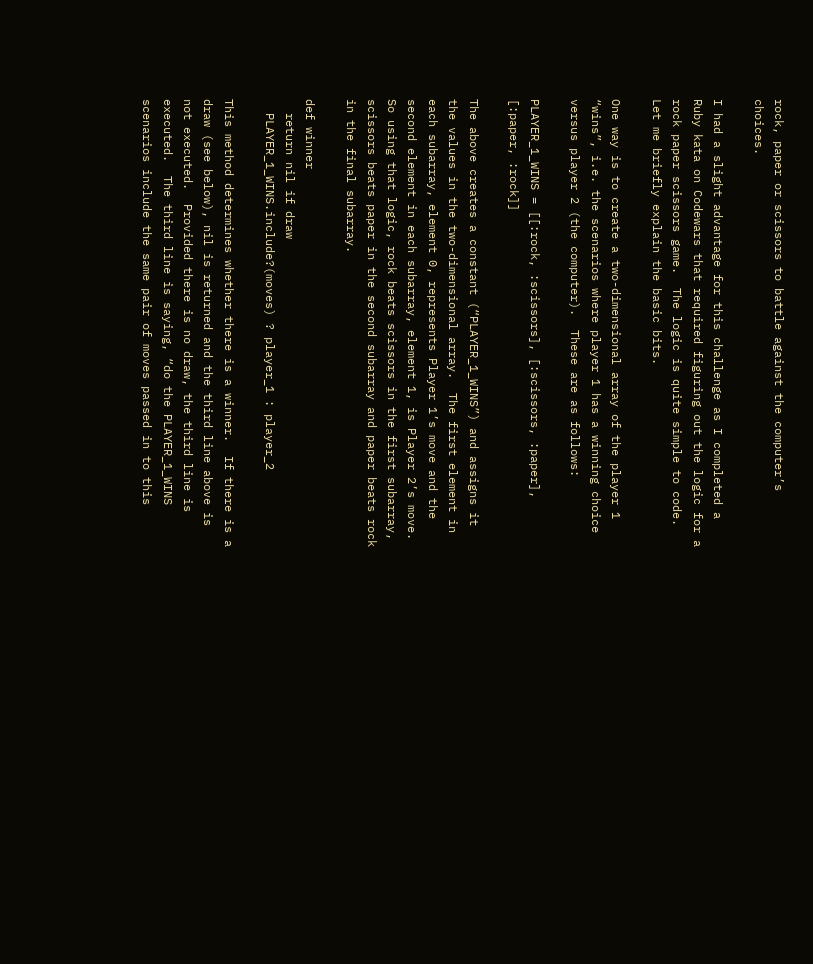rock, paper or scissors to battle against the computer’s choices.

I had a slight advantage for this challenge as I completed a Ruby kata on Codewars that required figuring out the logic for a rock paper scissors game.  The logic is quite simple to code.  Let me briefly explain the basic bits.

One way is to create a two-dimensional array of the player 1 “wins”, i.e. the scenarios where player 1 has a winning choice versus player 2 (the computer).  These are as follows:

PLAYER_1_WINS = [[:rock, :scissors], [:scissors, :paper], [:paper, :rock]]

The above creates a constant (“PLAYER_1_WINS”) and assigns it the values in the two-dimensional array.  The first element in each subarray, element 0, represents Player 1’s move and the second element in each subarray, element 1, is Player 2’s move.  So using that logic, rock beats scissors in the first subarray, scissors beats paper in the second subarray and paper beats rock in the final subarray.

def winner
  return nil if draw
  PLAYER_1_WINS.include?(moves) ? player_1 : player_2

This method determines whether there is a winner.  If there is a draw (see below), nil is returned and the third line above is not executed.  Provided there is no draw, the third line is executed.  The third line is saying, “do the PLAYER_1_WINS scenarios include the same pair of moves passed in to this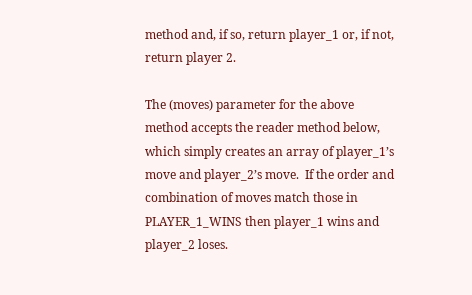method and, if so, return player_1 or, if not, return player 2.

The (moves) parameter for the above method accepts the reader method below, which simply creates an array of player_1’s move and player_2’s move.  If the order and combination of moves match those in PLAYER_1_WINS then player_1 wins and player_2 loses.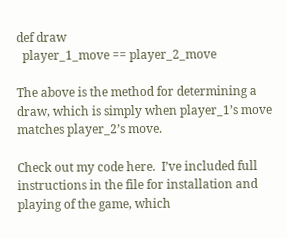def draw
  player_1_move == player_2_move

The above is the method for determining a draw, which is simply when player_1’s move matches player_2’s move.

Check out my code here.  I’ve included full instructions in the file for installation and playing of the game, which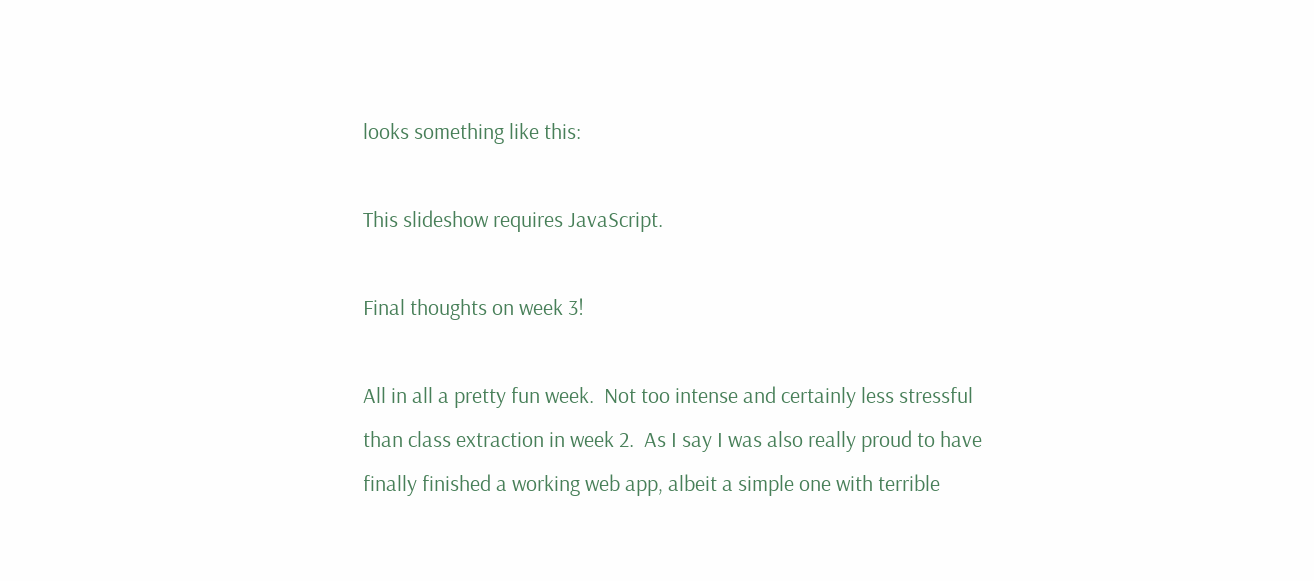looks something like this:

This slideshow requires JavaScript.

Final thoughts on week 3!

All in all a pretty fun week.  Not too intense and certainly less stressful than class extraction in week 2.  As I say I was also really proud to have finally finished a working web app, albeit a simple one with terrible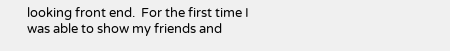looking front end.  For the first time I was able to show my friends and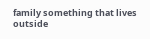family something that lives outside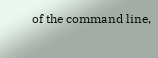of the command line,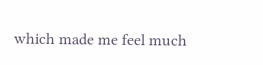which made me feel much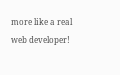more like a real web developer!